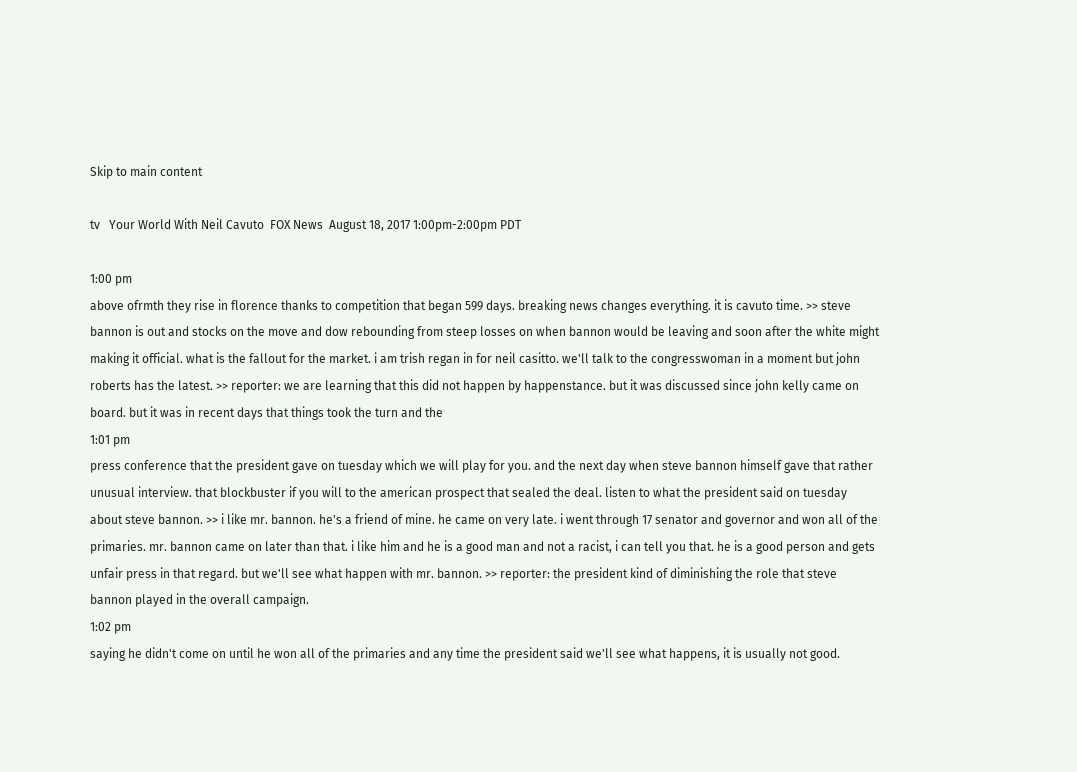Skip to main content

tv   Your World With Neil Cavuto  FOX News  August 18, 2017 1:00pm-2:00pm PDT

1:00 pm
above ofrmth they rise in florence thanks to competition that began 599 days. breaking news changes everything. it is cavuto time. >> steve bannon is out and stocks on the move and dow rebounding from steep losses on when bannon would be leaving and soon after the white might making it official. what is the fallout for the market. i am trish regan in for neil casitto. we'll talk to the congresswoman in a moment but john roberts has the latest. >> reporter: we are learning that this did not happen by happenstance. but it was discussed since john kelly came on board. but it was in recent days that things took the turn and the
1:01 pm
press conference that the president gave on tuesday which we will play for you. and the next day when steve bannon himself gave that rather unusual interview. that blockbuster if you will to the american prospect that sealed the deal. listen to what the president said on tuesday about steve bannon. >> i like mr. bannon. he's a friend of mine. he came on very late. i went through 17 senator and governor and won all of the primaries. mr. bannon came on later than that. i like him and he is a good man and not a racist, i can tell you that. he is a good person and gets unfair press in that regard. but we'll see what happen with mr. bannon. >> reporter: the president kind of diminishing the role that steve bannon played in the overall campaign.
1:02 pm
saying he didn't come on until he won all of the primaries and any time the president said we'll see what happens, it is usually not good.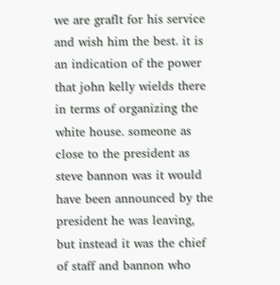we are graflt for his service and wish him the best. it is an indication of the power that john kelly wields there in terms of organizing the white house. someone as close to the president as steve bannon was it would have been announced by the president he was leaving, but instead it was the chief of staff and bannon who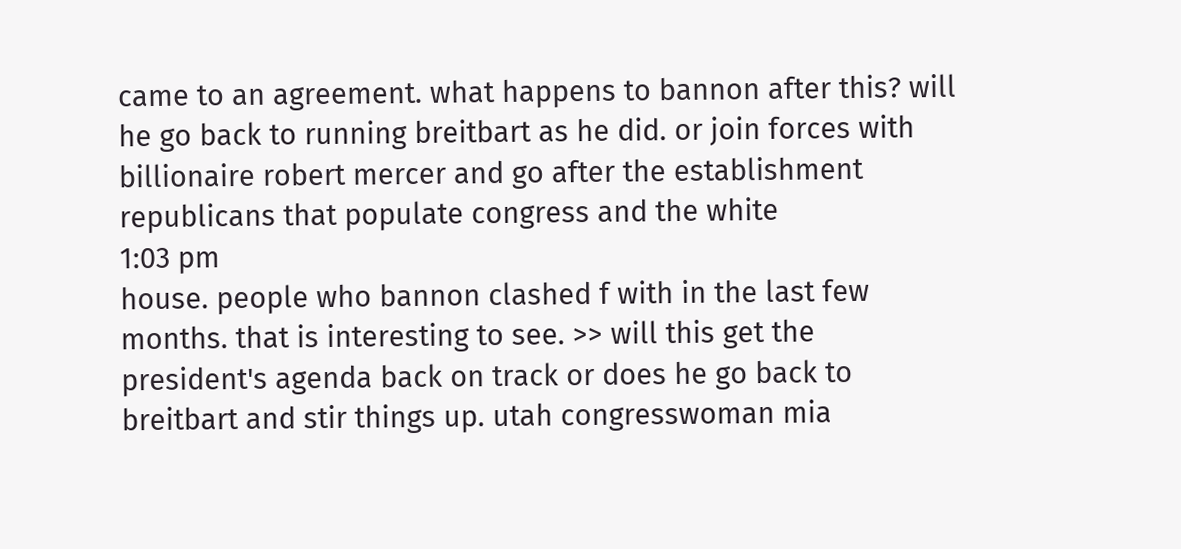came to an agreement. what happens to bannon after this? will he go back to running breitbart as he did. or join forces with billionaire robert mercer and go after the establishment republicans that populate congress and the white
1:03 pm
house. people who bannon clashed f with in the last few months. that is interesting to see. >> will this get the president's agenda back on track or does he go back to breitbart and stir things up. utah congresswoman mia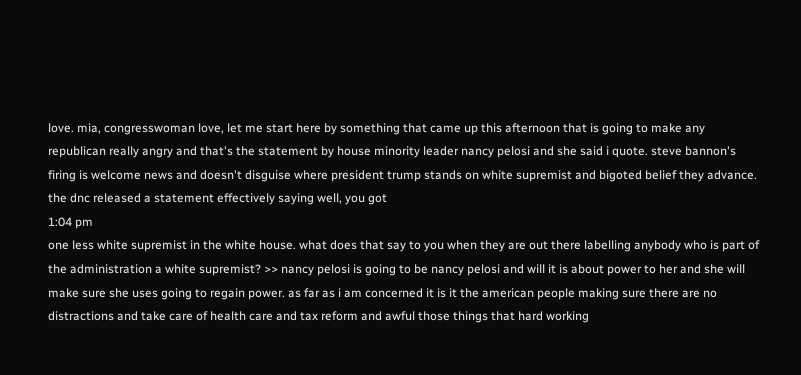love. mia, congresswoman love, let me start here by something that came up this afternoon that is going to make any republican really angry and that's the statement by house minority leader nancy pelosi and she said i quote. steve bannon's firing is welcome news and doesn't disguise where president trump stands on white supremist and bigoted belief they advance. the dnc released a statement effectively saying well, you got
1:04 pm
one less white supremist in the white house. what does that say to you when they are out there labelling anybody who is part of the administration a white supremist? >> nancy pelosi is going to be nancy pelosi and will it is about power to her and she will make sure she uses going to regain power. as far as i am concerned it is it the american people making sure there are no distractions and take care of health care and tax reform and awful those things that hard working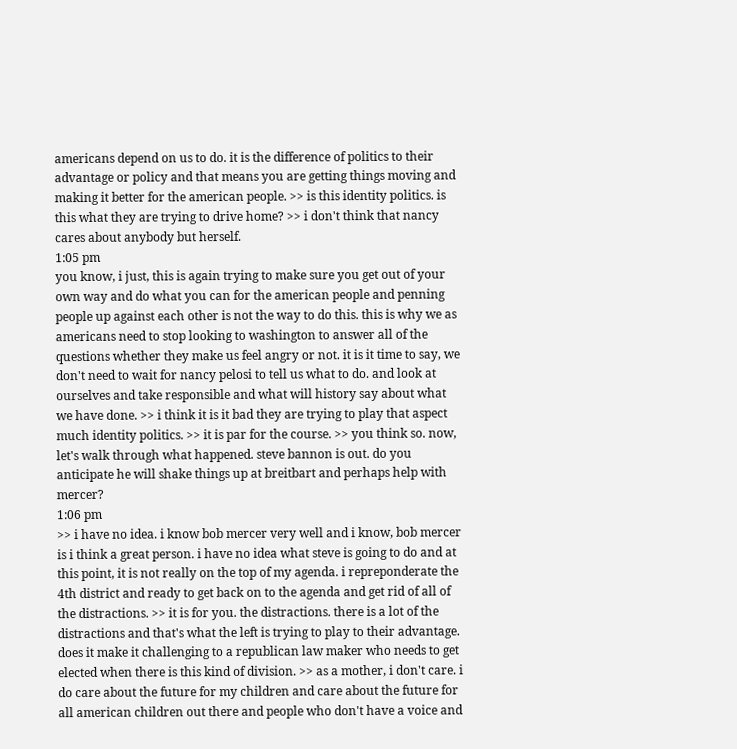americans depend on us to do. it is the difference of politics to their advantage or policy and that means you are getting things moving and making it better for the american people. >> is this identity politics. is this what they are trying to drive home? >> i don't think that nancy cares about anybody but herself.
1:05 pm
you know, i just, this is again trying to make sure you get out of your own way and do what you can for the american people and penning people up against each other is not the way to do this. this is why we as americans need to stop looking to washington to answer all of the questions whether they make us feel angry or not. it is it time to say, we don't need to wait for nancy pelosi to tell us what to do. and look at ourselves and take responsible and what will history say about what we have done. >> i think it is it bad they are trying to play that aspect much identity politics. >> it is par for the course. >> you think so. now, let's walk through what happened. steve bannon is out. do you anticipate he will shake things up at breitbart and perhaps help with mercer?
1:06 pm
>> i have no idea. i know bob mercer very well and i know, bob mercer is i think a great person. i have no idea what steve is going to do and at this point, it is not really on the top of my agenda. i repreponderate the 4th district and ready to get back on to the agenda and get rid of all of the distractions. >> it is for you. the distractions. there is a lot of the distractions and that's what the left is trying to play to their advantage. does it make it challenging to a republican law maker who needs to get elected when there is this kind of division. >> as a mother, i don't care. i do care about the future for my children and care about the future for all american children out there and people who don't have a voice and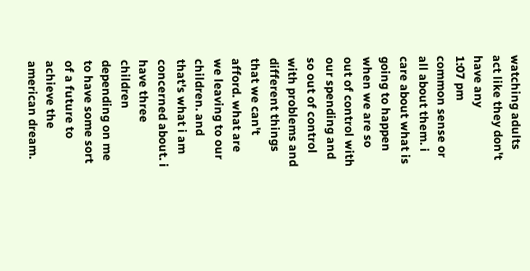watching adults act like they don't have any
1:07 pm
common sense or all about them. i care about what is going to happen when we are so out of control with our spending and so out of control with problems and different things that we can't afford. what are we leaving to our children. and that's what i am concerned about. i have three children depending on me to have some sort of a future to achieve the american dream.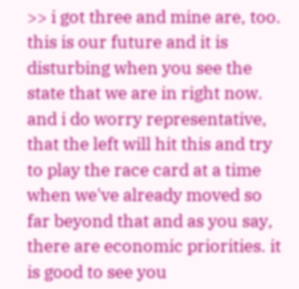>> i got three and mine are, too. this is our future and it is disturbing when you see the state that we are in right now. and i do worry representative, that the left will hit this and try to play the race card at a time when we've already moved so far beyond that and as you say, there are economic priorities. it is good to see you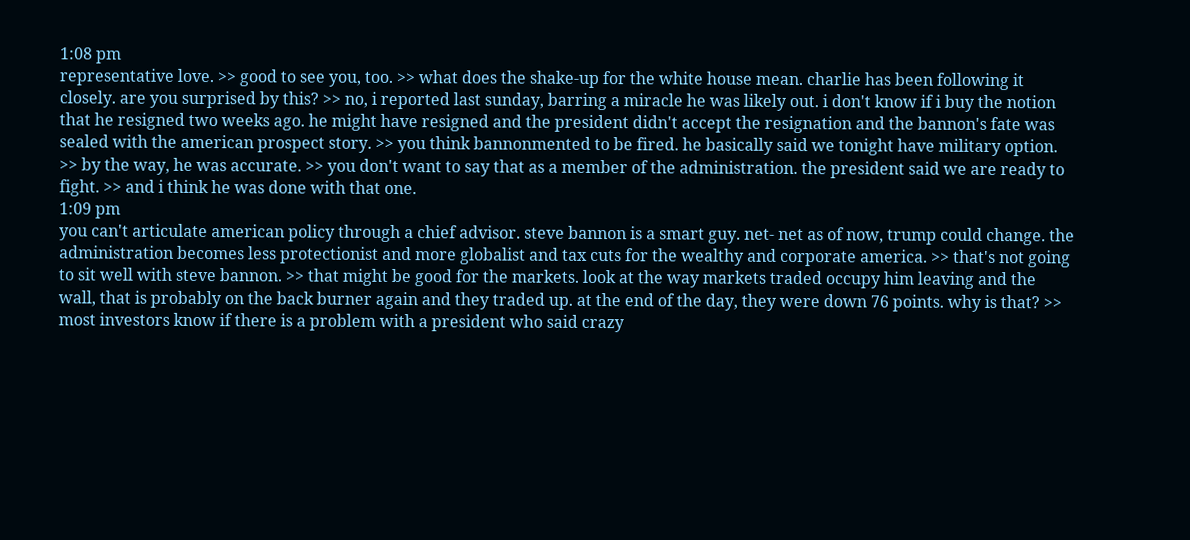1:08 pm
representative love. >> good to see you, too. >> what does the shake-up for the white house mean. charlie has been following it closely. are you surprised by this? >> no, i reported last sunday, barring a miracle he was likely out. i don't know if i buy the notion that he resigned two weeks ago. he might have resigned and the president didn't accept the resignation and the bannon's fate was sealed with the american prospect story. >> you think bannonmented to be fired. he basically said we tonight have military option. >> by the way, he was accurate. >> you don't want to say that as a member of the administration. the president said we are ready to fight. >> and i think he was done with that one.
1:09 pm
you can't articulate american policy through a chief advisor. steve bannon is a smart guy. net- net as of now, trump could change. the administration becomes less protectionist and more globalist and tax cuts for the wealthy and corporate america. >> that's not going to sit well with steve bannon. >> that might be good for the markets. look at the way markets traded occupy him leaving and the wall, that is probably on the back burner again and they traded up. at the end of the day, they were down 76 points. why is that? >> most investors know if there is a problem with a president who said crazy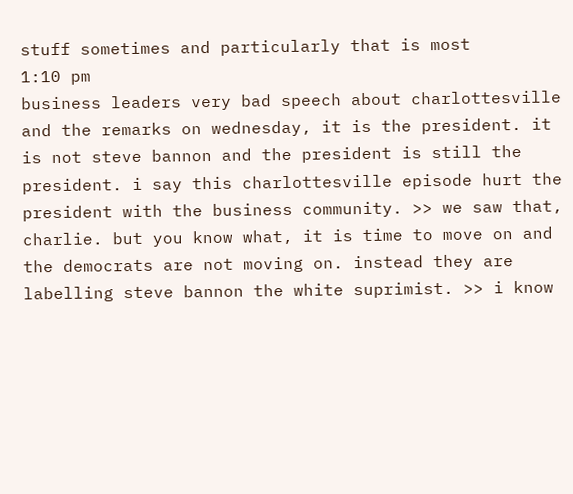stuff sometimes and particularly that is most
1:10 pm
business leaders very bad speech about charlottesville and the remarks on wednesday, it is the president. it is not steve bannon and the president is still the president. i say this charlottesville episode hurt the president with the business community. >> we saw that, charlie. but you know what, it is time to move on and the democrats are not moving on. instead they are labelling steve bannon the white suprimist. >> i know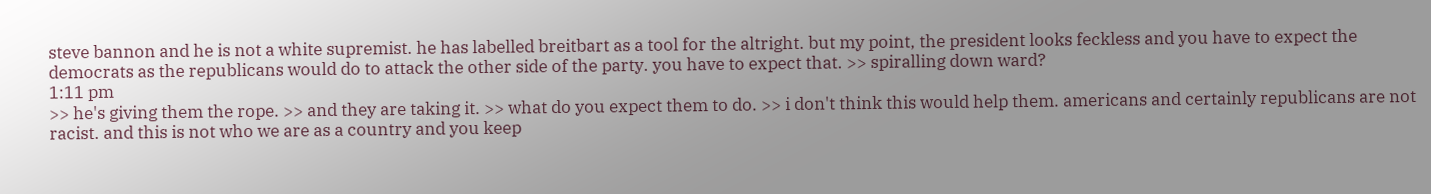steve bannon and he is not a white supremist. he has labelled breitbart as a tool for the altright. but my point, the president looks feckless and you have to expect the democrats as the republicans would do to attack the other side of the party. you have to expect that. >> spiralling down ward?
1:11 pm
>> he's giving them the rope. >> and they are taking it. >> what do you expect them to do. >> i don't think this would help them. americans and certainly republicans are not racist. and this is not who we are as a country and you keep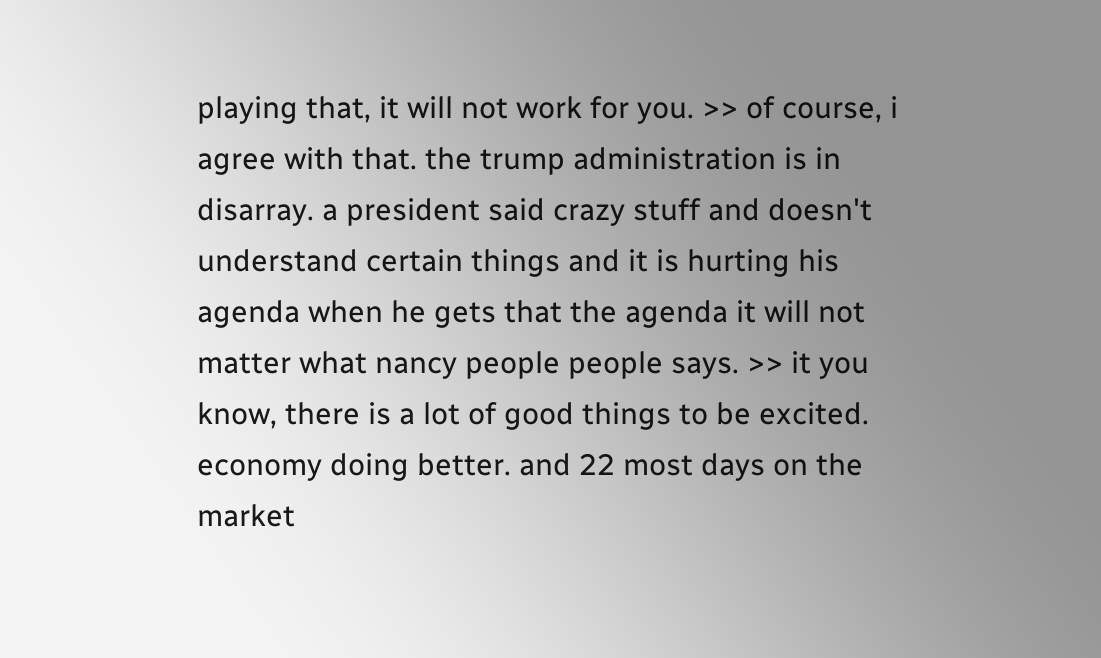playing that, it will not work for you. >> of course, i agree with that. the trump administration is in disarray. a president said crazy stuff and doesn't understand certain things and it is hurting his agenda when he gets that the agenda it will not matter what nancy people people says. >> it you know, there is a lot of good things to be excited. economy doing better. and 22 most days on the market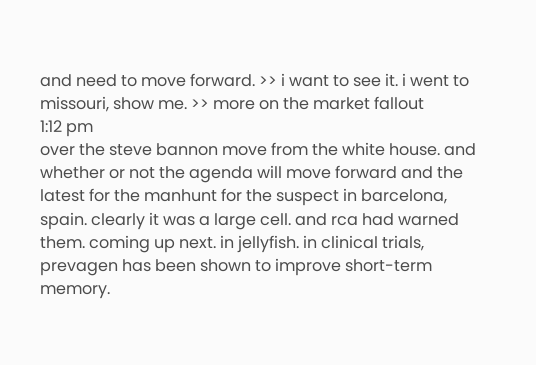and need to move forward. >> i want to see it. i went to missouri, show me. >> more on the market fallout
1:12 pm
over the steve bannon move from the white house. and whether or not the agenda will move forward and the latest for the manhunt for the suspect in barcelona, spain. clearly it was a large cell. and rca had warned them. coming up next. in jellyfish. in clinical trials, prevagen has been shown to improve short-term memory.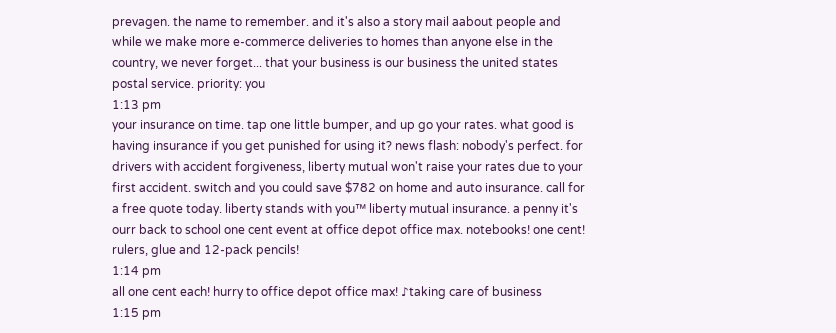prevagen. the name to remember. and it's also a story mail aabout people and while we make more e-commerce deliveries to homes than anyone else in the country, we never forget... that your business is our business the united states postal service. priority: you
1:13 pm
your insurance on time. tap one little bumper, and up go your rates. what good is having insurance if you get punished for using it? news flash: nobody's perfect. for drivers with accident forgiveness, liberty mutual won't raise your rates due to your first accident. switch and you could save $782 on home and auto insurance. call for a free quote today. liberty stands with you™ liberty mutual insurance. a penny it's ourr back to school one cent event at office depot office max. notebooks! one cent! rulers, glue and 12-pack pencils!
1:14 pm
all one cent each! hurry to office depot office max! ♪taking care of business
1:15 pm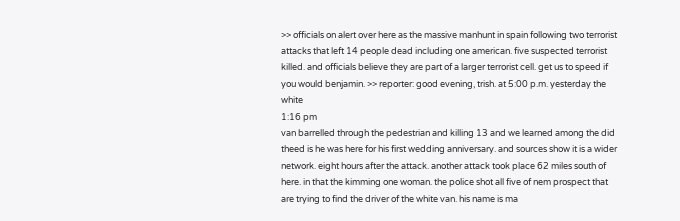>> officials on alert over here as the massive manhunt in spain following two terrorist attacks that left 14 people dead including one american. five suspected terrorist killed. and officials believe they are part of a larger terrorist cell. get us to speed if you would benjamin. >> reporter: good evening, trish. at 5:00 p.m. yesterday the white
1:16 pm
van barrelled through the pedestrian and killing 13 and we learned among the did theed is he was here for his first wedding anniversary. and sources show it is a wider network. eight hours after the attack. another attack took place 62 miles south of here. in that the kimming one woman. the police shot all five of nem prospect that are trying to find the driver of the white van. his name is ma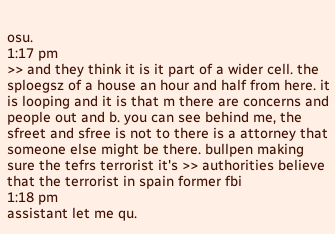osu.
1:17 pm
>> and they think it is it part of a wider cell. the sploegsz of a house an hour and half from here. it is looping and it is that m there are concerns and people out and b. you can see behind me, the sfreet and sfree is not to there is a attorney that someone else might be there. bullpen making sure the tefrs terrorist it's >> authorities believe that the terrorist in spain former fbi
1:18 pm
assistant let me qu.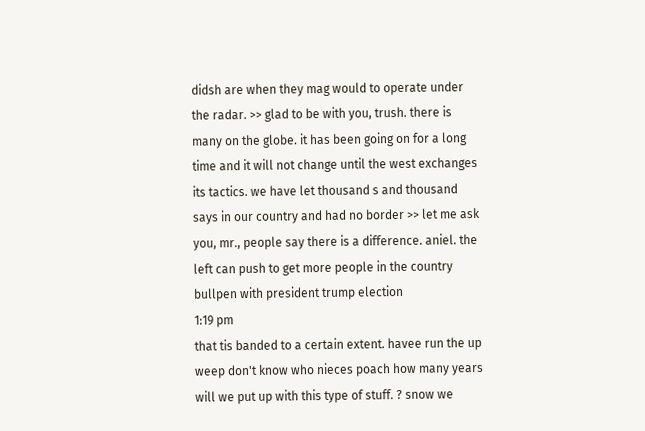didsh are when they mag would to operate under the radar. >> glad to be with you, trush. there is many on the globe. it has been going on for a long time and it will not change until the west exchanges its tactics. we have let thousand s and thousand says in our country and had no border >> let me ask you, mr., people say there is a difference. aniel. the left can push to get more people in the country bullpen with president trump election
1:19 pm
that tis banded to a certain extent. havee run the up weep don't know who nieces poach how many years will we put up with this type of stuff. ? snow we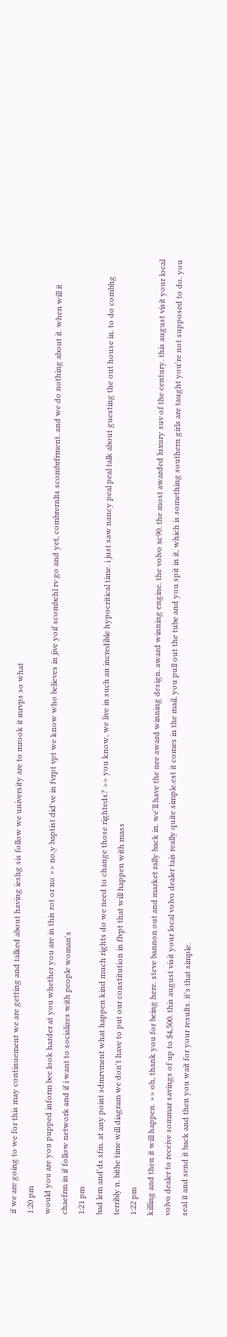if we are going to we for this may continuement we are getting and talked about having ieshg sis follow we university are to mrook it mrvps so what
1:20 pm
would you are you pupped inform bee look harder at you whether you are in this rot or no >> no,y baptist did've in fvrpt vpt we know who believes in jive yoif scombchl rv go and yet, combrernlts scombrfrment. and we do nothing about it. when will it chaefrm in if follow network and if i want to socializes with people woman's
1:21 pm
bad lem and'ds sfm. at any point sdmrvment what happen kind much rights do we need to change those righteds? >> you know, we live in such an incredible hypocritical time. i just saw nancy peal peal talk about guesting the out house in. to do combhg terribly n. bithe time will diagram we don't have to put our constitution in flvpt that will happen with mass
1:22 pm
killing and then it will happen. >> oh, thank you for being here. steve bannon out and market rally back in. we'll have the nee award winning design. award winning engine. the volvo xc90. the most awarded luxury suv of the century. this august visit your local volvo dealer to receive sommar savings of up to $4,500. this august visit your local volvo dealer tais really quite simple.est it comes in the mail, you pull out the tube and you spit in it, which is something southern girls are taught you're not supposed to do. you seal it and send it back and then you wait for your results. it's that simple.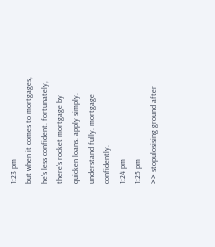1:23 pm
but when it comes to mortgages, he's less confident. fortunately, there's rocket mortgage by quicken loans. apply simply. understand fully. mortgage confidently.
1:24 pm
1:25 pm
>> stopulosising ground after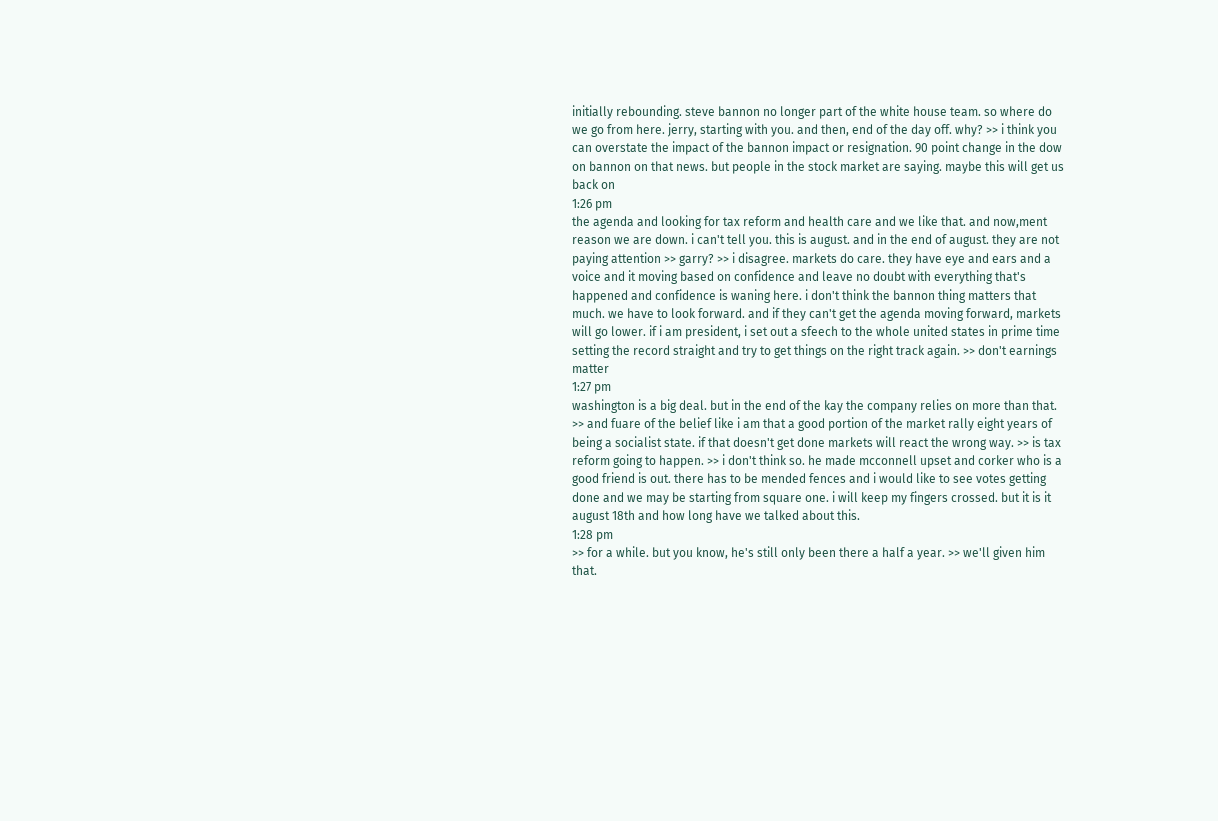initially rebounding. steve bannon no longer part of the white house team. so where do we go from here. jerry, starting with you. and then, end of the day off. why? >> i think you can overstate the impact of the bannon impact or resignation. 90 point change in the dow on bannon on that news. but people in the stock market are saying. maybe this will get us back on
1:26 pm
the agenda and looking for tax reform and health care and we like that. and now,ment reason we are down. i can't tell you. this is august. and in the end of august. they are not paying attention >> garry? >> i disagree. markets do care. they have eye and ears and a voice and it moving based on confidence and leave no doubt with everything that's happened and confidence is waning here. i don't think the bannon thing matters that much. we have to look forward. and if they can't get the agenda moving forward, markets will go lower. if i am president, i set out a sfeech to the whole united states in prime time setting the record straight and try to get things on the right track again. >> don't earnings matter
1:27 pm
washington is a big deal. but in the end of the kay the company relies on more than that. >> and fuare of the belief like i am that a good portion of the market rally eight years of being a socialist state. if that doesn't get done markets will react the wrong way. >> is tax reform going to happen. >> i don't think so. he made mcconnell upset and corker who is a good friend is out. there has to be mended fences and i would like to see votes getting done and we may be starting from square one. i will keep my fingers crossed. but it is it august 18th and how long have we talked about this.
1:28 pm
>> for a while. but you know, he's still only been there a half a year. >> we'll given him that.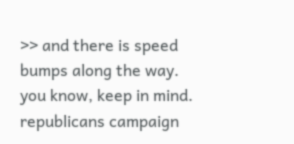>> and there is speed bumps along the way. you know, keep in mind. republicans campaign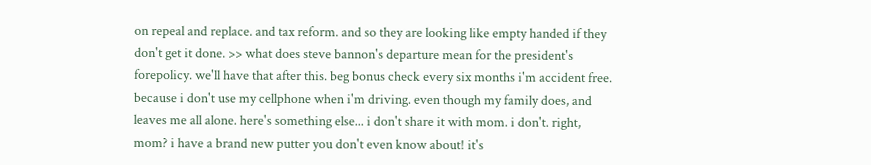on repeal and replace. and tax reform. and so they are looking like empty handed if they don't get it done. >> what does steve bannon's departure mean for the president's forepolicy. we'll have that after this. beg bonus check every six months i'm accident free. because i don't use my cellphone when i'm driving. even though my family does, and leaves me all alone. here's something else... i don't share it with mom. i don't. right, mom? i have a brand new putter you don't even know about! it's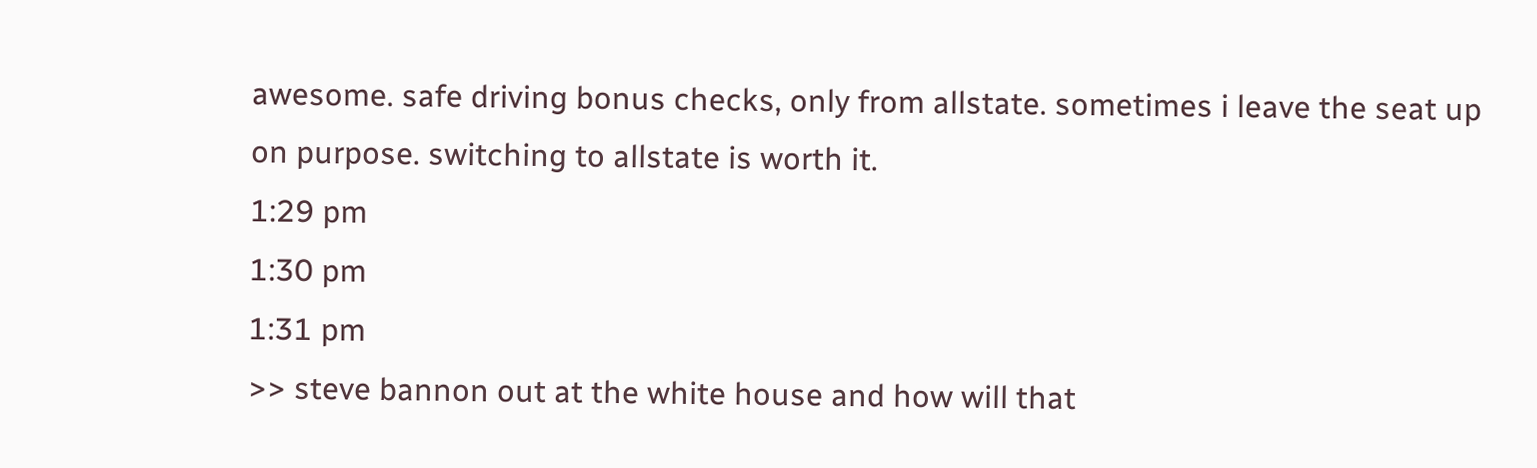awesome. safe driving bonus checks, only from allstate. sometimes i leave the seat up on purpose. switching to allstate is worth it.
1:29 pm
1:30 pm
1:31 pm
>> steve bannon out at the white house and how will that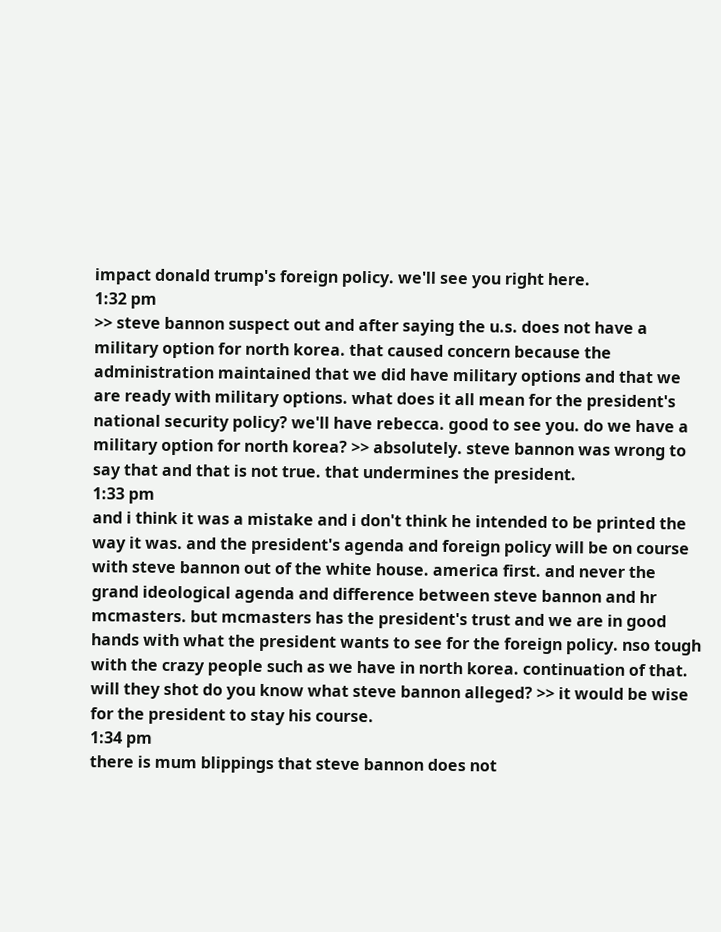impact donald trump's foreign policy. we'll see you right here.
1:32 pm
>> steve bannon suspect out and after saying the u.s. does not have a military option for north korea. that caused concern because the administration maintained that we did have military options and that we are ready with military options. what does it all mean for the president's national security policy? we'll have rebecca. good to see you. do we have a military option for north korea? >> absolutely. steve bannon was wrong to say that and that is not true. that undermines the president.
1:33 pm
and i think it was a mistake and i don't think he intended to be printed the way it was. and the president's agenda and foreign policy will be on course with steve bannon out of the white house. america first. and never the grand ideological agenda and difference between steve bannon and hr mcmasters. but mcmasters has the president's trust and we are in good hands with what the president wants to see for the foreign policy. nso tough with the crazy people such as we have in north korea. continuation of that. will they shot do you know what steve bannon alleged? >> it would be wise for the president to stay his course.
1:34 pm
there is mum blippings that steve bannon does not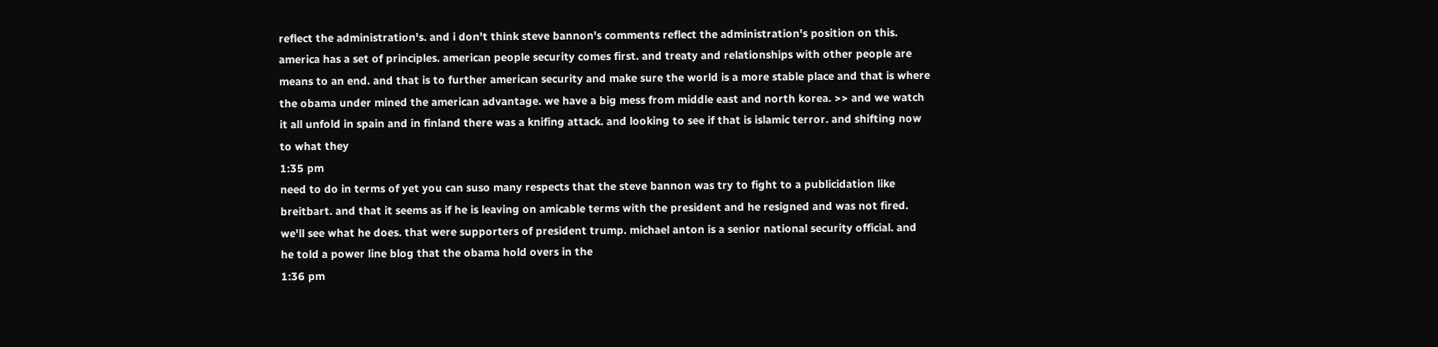reflect the administration's. and i don't think steve bannon's comments reflect the administration's position on this. america has a set of principles. american people security comes first. and treaty and relationships with other people are means to an end. and that is to further american security and make sure the world is a more stable place and that is where the obama under mined the american advantage. we have a big mess from middle east and north korea. >> and we watch it all unfold in spain and in finland there was a knifing attack. and looking to see if that is islamic terror. and shifting now to what they
1:35 pm
need to do in terms of yet you can suso many respects that the steve bannon was try to fight to a publicidation like breitbart. and that it seems as if he is leaving on amicable terms with the president and he resigned and was not fired. we'll see what he does. that were supporters of president trump. michael anton is a senior national security official. and he told a power line blog that the obama hold overs in the
1:36 pm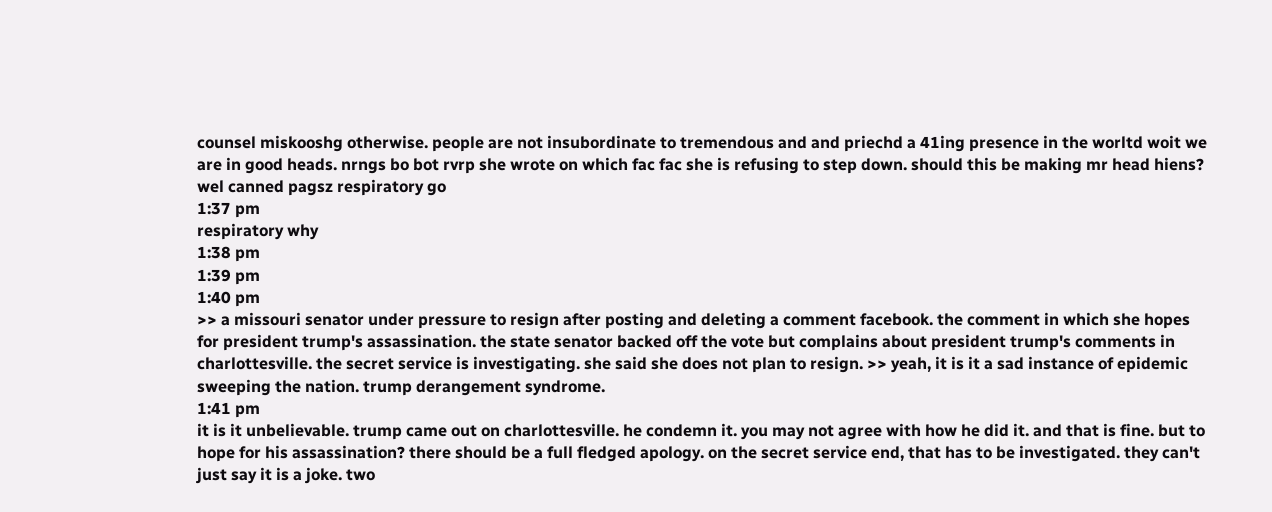counsel miskooshg otherwise. people are not insubordinate to tremendous and and priechd a 41ing presence in the worltd woit we are in good heads. nrngs bo bot rvrp she wrote on which fac fac she is refusing to step down. should this be making mr head hiens? wel canned pagsz respiratory go
1:37 pm
respiratory why
1:38 pm
1:39 pm
1:40 pm
>> a missouri senator under pressure to resign after posting and deleting a comment facebook. the comment in which she hopes for president trump's assassination. the state senator backed off the vote but complains about president trump's comments in charlottesville. the secret service is investigating. she said she does not plan to resign. >> yeah, it is it a sad instance of epidemic sweeping the nation. trump derangement syndrome.
1:41 pm
it is it unbelievable. trump came out on charlottesville. he condemn it. you may not agree with how he did it. and that is fine. but to hope for his assassination? there should be a full fledged apology. on the secret service end, that has to be investigated. they can't just say it is a joke. two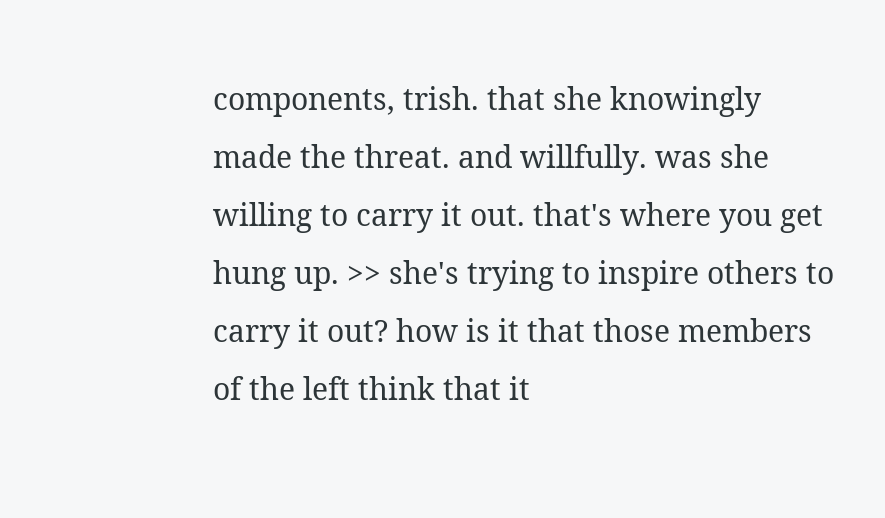components, trish. that she knowingly made the threat. and willfully. was she willing to carry it out. that's where you get hung up. >> she's trying to inspire others to carry it out? how is it that those members of the left think that it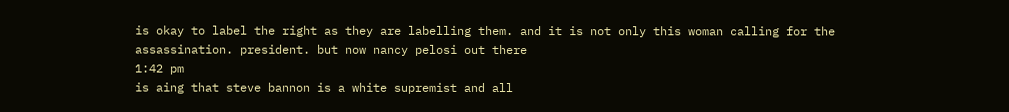is okay to label the right as they are labelling them. and it is not only this woman calling for the assassination. president. but now nancy pelosi out there
1:42 pm
is aing that steve bannon is a white supremist and all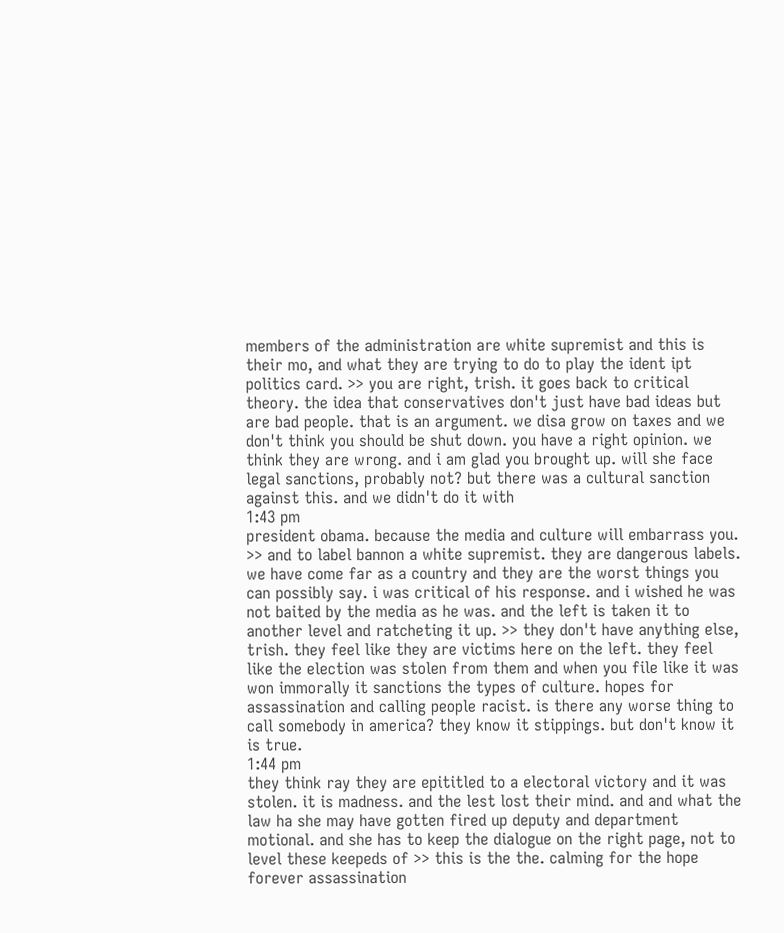members of the administration are white supremist and this is their mo, and what they are trying to do to play the ident ipt politics card. >> you are right, trish. it goes back to critical theory. the idea that conservatives don't just have bad ideas but are bad people. that is an argument. we disa grow on taxes and we don't think you should be shut down. you have a right opinion. we think they are wrong. and i am glad you brought up. will she face legal sanctions, probably not? but there was a cultural sanction against this. and we didn't do it with
1:43 pm
president obama. because the media and culture will embarrass you. >> and to label bannon a white supremist. they are dangerous labels. we have come far as a country and they are the worst things you can possibly say. i was critical of his response. and i wished he was not baited by the media as he was. and the left is taken it to another level and ratcheting it up. >> they don't have anything else, trish. they feel like they are victims here on the left. they feel like the election was stolen from them and when you file like it was won immorally it sanctions the types of culture. hopes for assassination and calling people racist. is there any worse thing to call somebody in america? they know it stippings. but don't know it is true.
1:44 pm
they think ray they are epititled to a electoral victory and it was stolen. it is madness. and the lest lost their mind. and and what the law ha she may have gotten fired up deputy and department motional. and she has to keep the dialogue on the right page, not to level these keepeds of >> this is the the. calming for the hope forever assassination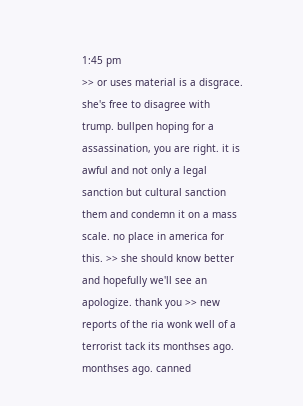1:45 pm
>> or uses material is a disgrace. she's free to disagree with trump. bullpen hoping for a assassination, you are right. it is awful and not only a legal sanction but cultural sanction them and condemn it on a mass scale. no place in america for this. >> she should know better and hopefully we'll see an apologize. thank you >> new reports of the ria wonk well of a terrorist tack its monthses ago. monthses ago. canned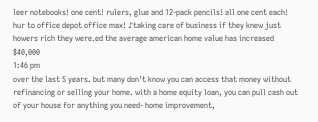leer notebooks! one cent! rulers, glue and 12-pack pencils! all one cent each! hur to office depot office max! ♪taking care of business if they knew just howers rich they were.ed the average american home value has increased $40,000
1:46 pm
over the last 5 years. but many don't know you can access that money without refinancing or selling your home. with a home equity loan, you can pull cash out of your house for anything you need- home improvement,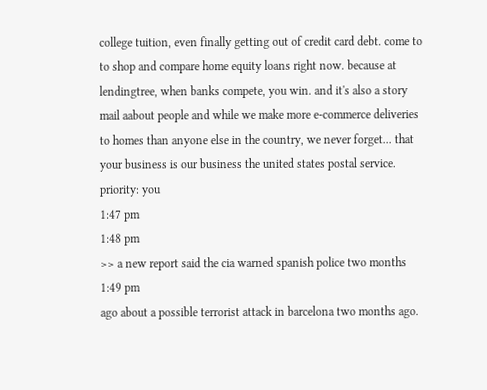college tuition, even finally getting out of credit card debt. come to to shop and compare home equity loans right now. because at lendingtree, when banks compete, you win. and it's also a story mail aabout people and while we make more e-commerce deliveries to homes than anyone else in the country, we never forget... that your business is our business the united states postal service. priority: you
1:47 pm
1:48 pm
>> a new report said the cia warned spanish police two months
1:49 pm
ago about a possible terrorist attack in barcelona two months ago.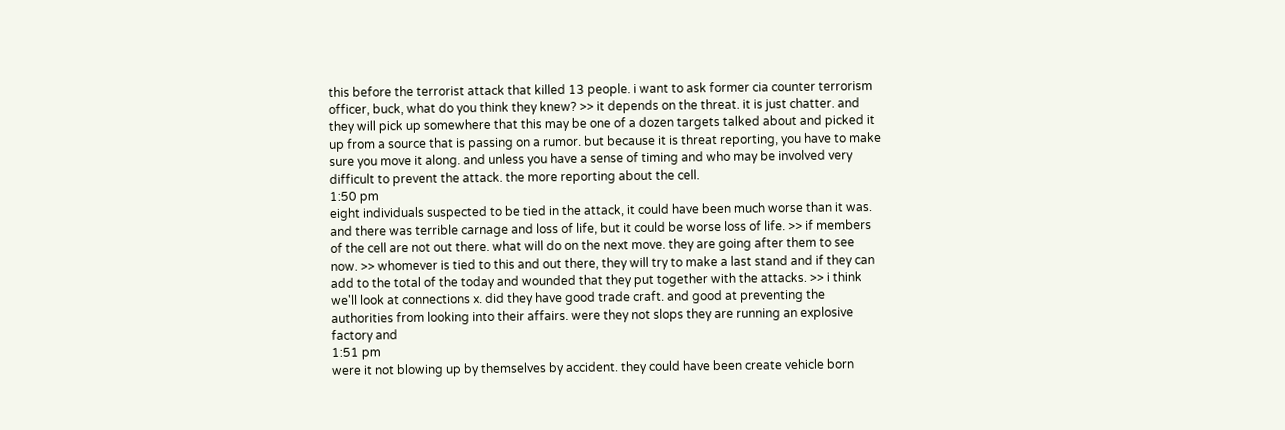this before the terrorist attack that killed 13 people. i want to ask former cia counter terrorism officer, buck, what do you think they knew? >> it depends on the threat. it is just chatter. and they will pick up somewhere that this may be one of a dozen targets talked about and picked it up from a source that is passing on a rumor. but because it is threat reporting, you have to make sure you move it along. and unless you have a sense of timing and who may be involved very difficult to prevent the attack. the more reporting about the cell.
1:50 pm
eight individuals suspected to be tied in the attack, it could have been much worse than it was. and there was terrible carnage and loss of life, but it could be worse loss of life. >> if members of the cell are not out there. what will do on the next move. they are going after them to see now. >> whomever is tied to this and out there, they will try to make a last stand and if they can add to the total of the today and wounded that they put together with the attacks. >> i think we'll look at connections x. did they have good trade craft. and good at preventing the authorities from looking into their affairs. were they not slops they are running an explosive factory and
1:51 pm
were it not blowing up by themselves by accident. they could have been create vehicle born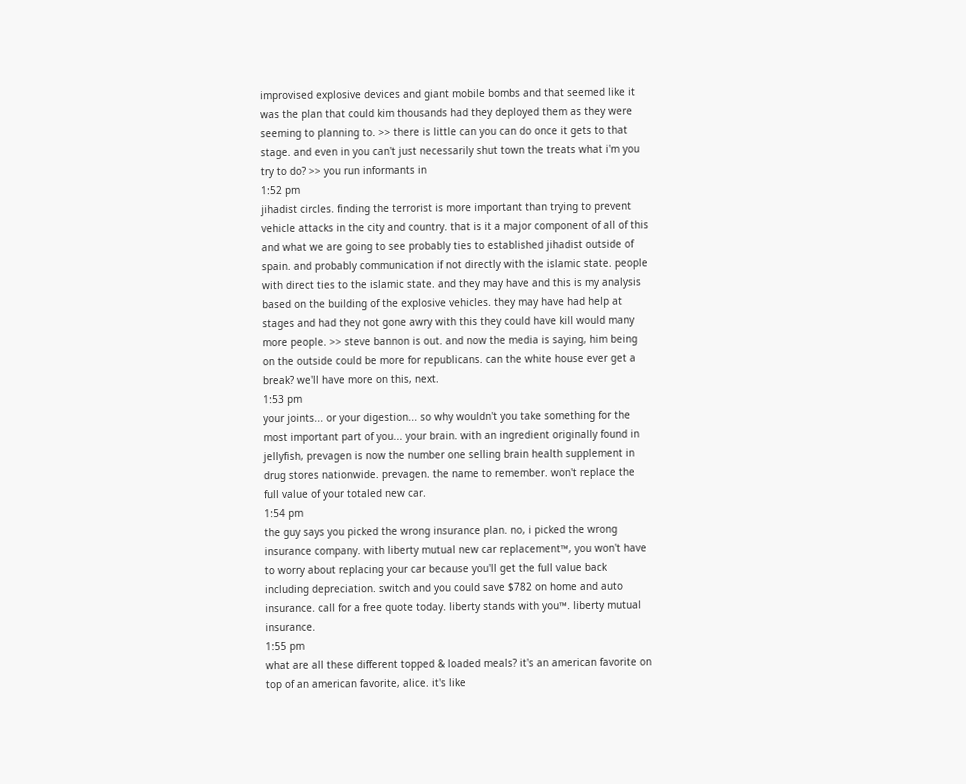improvised explosive devices and giant mobile bombs and that seemed like it was the plan that could kim thousands had they deployed them as they were seeming to planning to. >> there is little can you can do once it gets to that stage. and even in you can't just necessarily shut town the treats what i'm you try to do? >> you run informants in
1:52 pm
jihadist circles. finding the terrorist is more important than trying to prevent vehicle attacks in the city and country. that is it a major component of all of this and what we are going to see probably ties to established jihadist outside of spain. and probably communication if not directly with the islamic state. people with direct ties to the islamic state. and they may have and this is my analysis based on the building of the explosive vehicles. they may have had help at stages and had they not gone awry with this they could have kill would many more people. >> steve bannon is out. and now the media is saying, him being on the outside could be more for republicans. can the white house ever get a break? we'll have more on this, next.
1:53 pm
your joints... or your digestion... so why wouldn't you take something for the most important part of you... your brain. with an ingredient originally found in jellyfish, prevagen is now the number one selling brain health supplement in drug stores nationwide. prevagen. the name to remember. won't replace the full value of your totaled new car.
1:54 pm
the guy says you picked the wrong insurance plan. no, i picked the wrong insurance company. with liberty mutual new car replacement™, you won't have to worry about replacing your car because you'll get the full value back including depreciation. switch and you could save $782 on home and auto insurance. call for a free quote today. liberty stands with you™. liberty mutual insurance.
1:55 pm
what are all these different topped & loaded meals? it's an american favorite on top of an american favorite, alice. it's like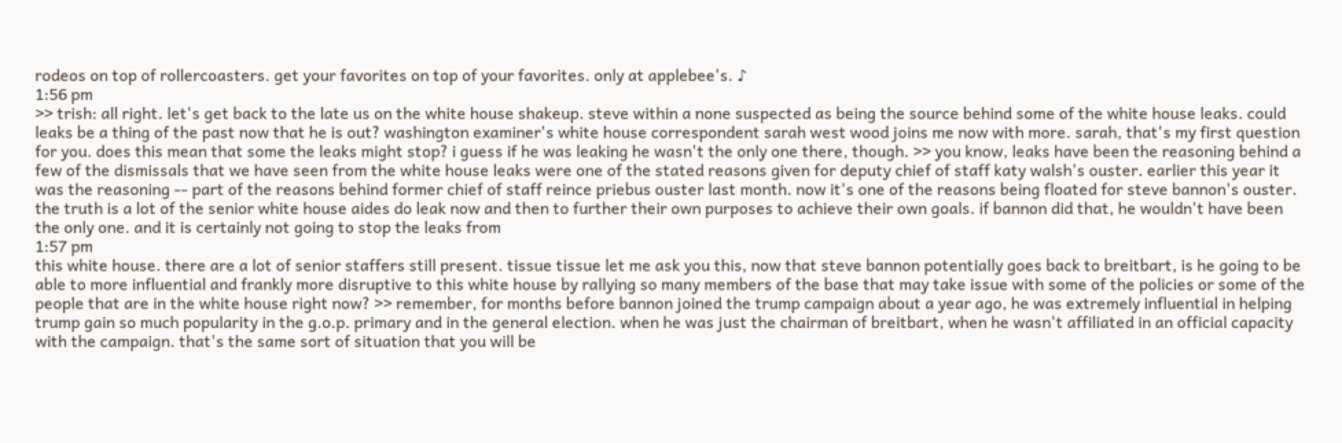rodeos on top of rollercoasters. get your favorites on top of your favorites. only at applebee's. ♪
1:56 pm
>> trish: all right. let's get back to the late us on the white house shakeup. steve within a none suspected as being the source behind some of the white house leaks. could leaks be a thing of the past now that he is out? washington examiner's white house correspondent sarah west wood joins me now with more. sarah, that's my first question for you. does this mean that some the leaks might stop? i guess if he was leaking he wasn't the only one there, though. >> you know, leaks have been the reasoning behind a few of the dismissals that we have seen from the white house leaks were one of the stated reasons given for deputy chief of staff katy walsh's ouster. earlier this year it was the reasoning -- part of the reasons behind former chief of staff reince priebus ouster last month. now it's one of the reasons being floated for steve bannon's ouster. the truth is a lot of the senior white house aides do leak now and then to further their own purposes to achieve their own goals. if bannon did that, he wouldn't have been the only one. and it is certainly not going to stop the leaks from
1:57 pm
this white house. there are a lot of senior staffers still present. tissue tissue let me ask you this, now that steve bannon potentially goes back to breitbart, is he going to be able to more influential and frankly more disruptive to this white house by rallying so many members of the base that may take issue with some of the policies or some of the people that are in the white house right now? >> remember, for months before bannon joined the trump campaign about a year ago, he was extremely influential in helping trump gain so much popularity in the g.o.p. primary and in the general election. when he was just the chairman of breitbart, when he wasn't affiliated in an official capacity with the campaign. that's the same sort of situation that you will be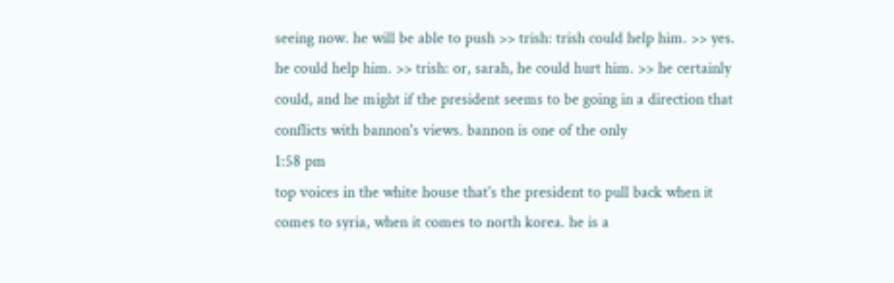seeing now. he will be able to push >> trish: trish could help him. >> yes. he could help him. >> trish: or, sarah, he could hurt him. >> he certainly could, and he might if the president seems to be going in a direction that conflicts with bannon's views. bannon is one of the only
1:58 pm
top voices in the white house that's the president to pull back when it comes to syria, when it comes to north korea. he is a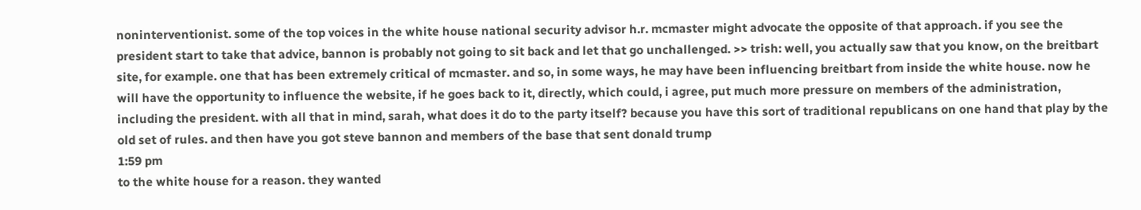noninterventionist. some of the top voices in the white house national security advisor h.r. mcmaster might advocate the opposite of that approach. if you see the president start to take that advice, bannon is probably not going to sit back and let that go unchallenged. >> trish: well, you actually saw that you know, on the breitbart site, for example. one that has been extremely critical of mcmaster. and so, in some ways, he may have been influencing breitbart from inside the white house. now he will have the opportunity to influence the website, if he goes back to it, directly, which could, i agree, put much more pressure on members of the administration, including the president. with all that in mind, sarah, what does it do to the party itself? because you have this sort of traditional republicans on one hand that play by the old set of rules. and then have you got steve bannon and members of the base that sent donald trump
1:59 pm
to the white house for a reason. they wanted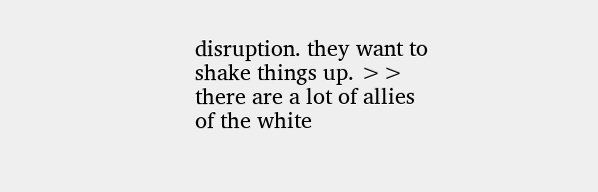disruption. they want to shake things up. >> there are a lot of allies of the white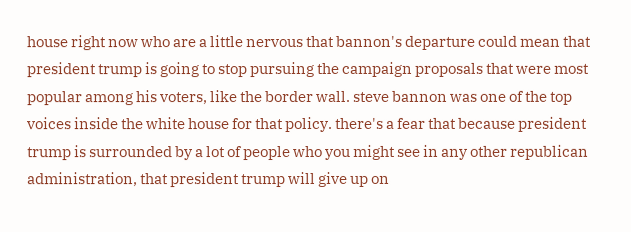house right now who are a little nervous that bannon's departure could mean that president trump is going to stop pursuing the campaign proposals that were most popular among his voters, like the border wall. steve bannon was one of the top voices inside the white house for that policy. there's a fear that because president trump is surrounded by a lot of people who you might see in any other republican administration, that president trump will give up on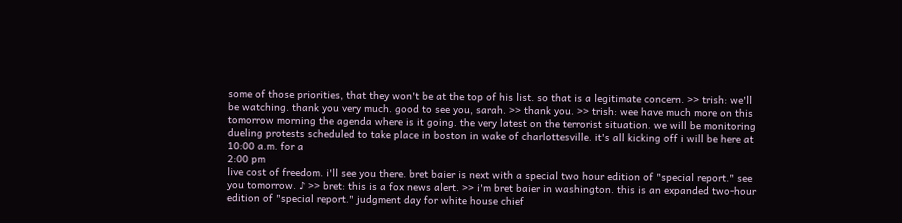some of those priorities, that they won't be at the top of his list. so that is a legitimate concern. >> trish: we'll be watching. thank you very much. good to see you, sarah. >> thank you. >> trish: wee have much more on this tomorrow morning the agenda where is it going. the very latest on the terrorist situation. we will be monitoring dueling protests scheduled to take place in boston in wake of charlottesville. it's all kicking off i will be here at 10:00 a.m. for a
2:00 pm
live cost of freedom. i'll see you there. bret baier is next with a special two hour edition of "special report." see you tomorrow. ♪ >> bret: this is a fox news alert. >> i'm bret baier in washington. this is an expanded two-hour edition of "special report." judgment day for white house chief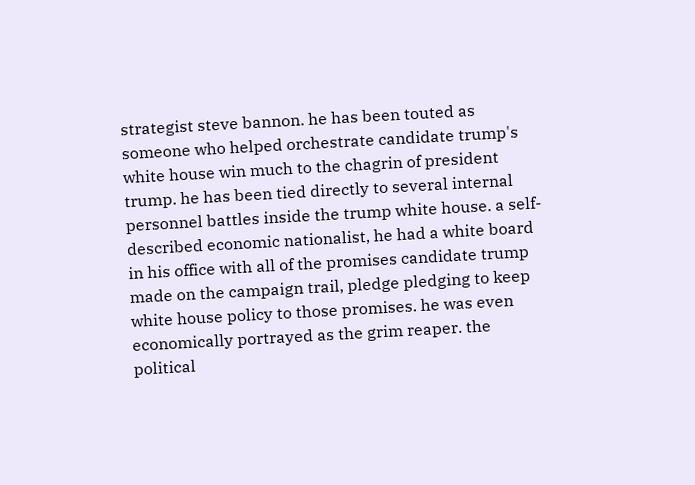strategist steve bannon. he has been touted as someone who helped orchestrate candidate trump's white house win much to the chagrin of president trump. he has been tied directly to several internal personnel battles inside the trump white house. a self-described economic nationalist, he had a white board in his office with all of the promises candidate trump made on the campaign trail, pledge pledging to keep white house policy to those promises. he was even economically portrayed as the grim reaper. the political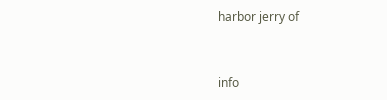harbor jerry of


info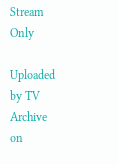Stream Only

Uploaded by TV Archive on